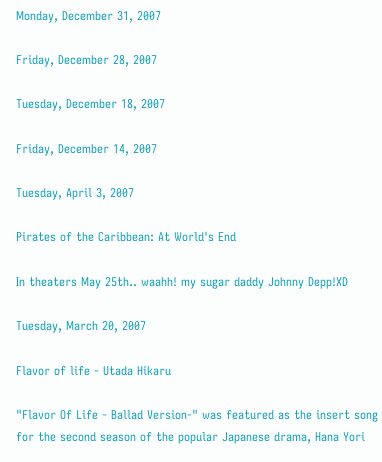Monday, December 31, 2007

Friday, December 28, 2007

Tuesday, December 18, 2007

Friday, December 14, 2007

Tuesday, April 3, 2007

Pirates of the Caribbean: At World's End

In theaters May 25th.. waahh! my sugar daddy Johnny Depp!XD

Tuesday, March 20, 2007

Flavor of life - Utada Hikaru

"Flavor Of Life - Ballad Version-" was featured as the insert song for the second season of the popular Japanese drama, Hana Yori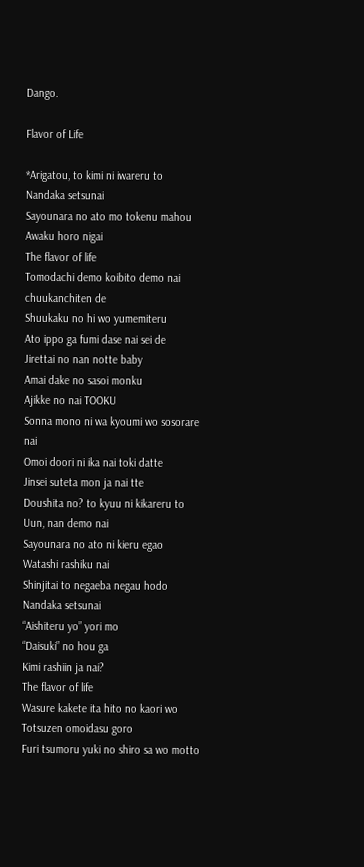Dango.

Flavor of Life

*Arigatou, to kimi ni iwareru to
Nandaka setsunai
Sayounara no ato mo tokenu mahou
Awaku horo nigai
The flavor of life
Tomodachi demo koibito demo nai chuukanchiten de
Shuukaku no hi wo yumemiteru
Ato ippo ga fumi dase nai sei de
Jirettai no nan notte baby
Amai dake no sasoi monku
Ajikke no nai TOOKU
Sonna mono ni wa kyoumi wo sosorare nai
Omoi doori ni ika nai toki datte
Jinsei suteta mon ja nai tte
Doushita no? to kyuu ni kikareru to
Uun, nan demo nai
Sayounara no ato ni kieru egao
Watashi rashiku nai
Shinjitai to negaeba negau hodo
Nandaka setsunai
“Aishiteru yo” yori mo
“Daisuki” no hou ga
Kimi rashiin ja nai?
The flavor of life
Wasure kakete ita hito no kaori wo
Totsuzen omoidasu goro
Furi tsumoru yuki no shiro sa wo motto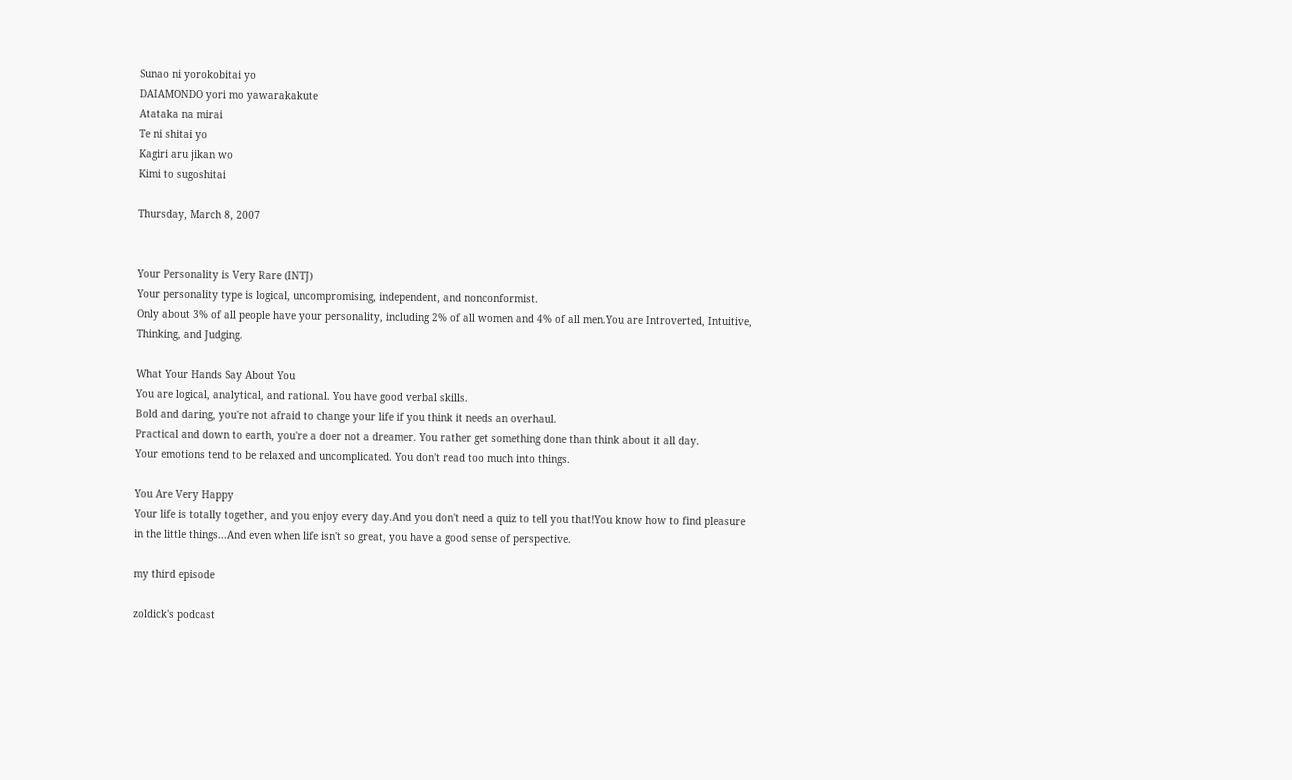Sunao ni yorokobitai yo
DAIAMONDO yori mo yawarakakute
Atataka na mirai
Te ni shitai yo
Kagiri aru jikan wo
Kimi to sugoshitai

Thursday, March 8, 2007


Your Personality is Very Rare (INTJ)
Your personality type is logical, uncompromising, independent, and nonconformist.
Only about 3% of all people have your personality, including 2% of all women and 4% of all men.You are Introverted, Intuitive, Thinking, and Judging.

What Your Hands Say About You
You are logical, analytical, and rational. You have good verbal skills.
Bold and daring, you're not afraid to change your life if you think it needs an overhaul.
Practical and down to earth, you're a doer not a dreamer. You rather get something done than think about it all day.
Your emotions tend to be relaxed and uncomplicated. You don't read too much into things.

You Are Very Happy
Your life is totally together, and you enjoy every day.And you don't need a quiz to tell you that!You know how to find pleasure in the little things...And even when life isn't so great, you have a good sense of perspective.

my third episode

zoldick's podcast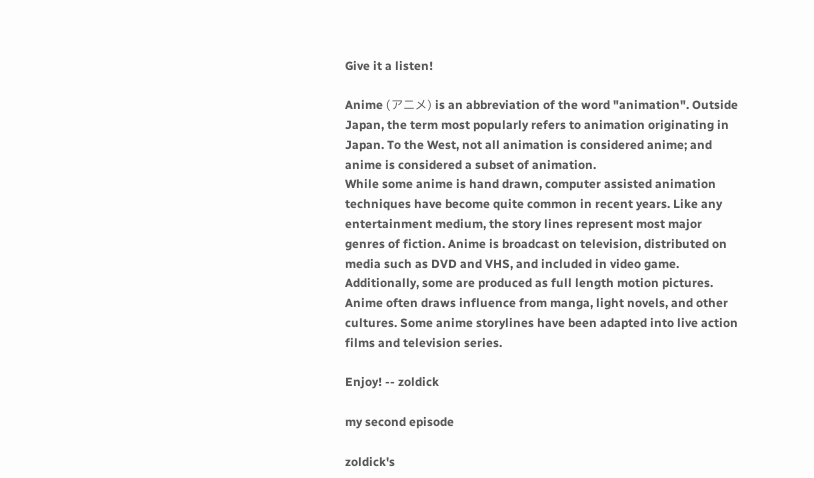Give it a listen!

Anime (アニメ) is an abbreviation of the word "animation". Outside Japan, the term most popularly refers to animation originating in Japan. To the West, not all animation is considered anime; and anime is considered a subset of animation.
While some anime is hand drawn, computer assisted animation techniques have become quite common in recent years. Like any entertainment medium, the story lines represent most major genres of fiction. Anime is broadcast on television, distributed on media such as DVD and VHS, and included in video game. Additionally, some are produced as full length motion pictures. Anime often draws influence from manga, light novels, and other cultures. Some anime storylines have been adapted into live action films and television series.

Enjoy! -- zoldick

my second episode

zoldick's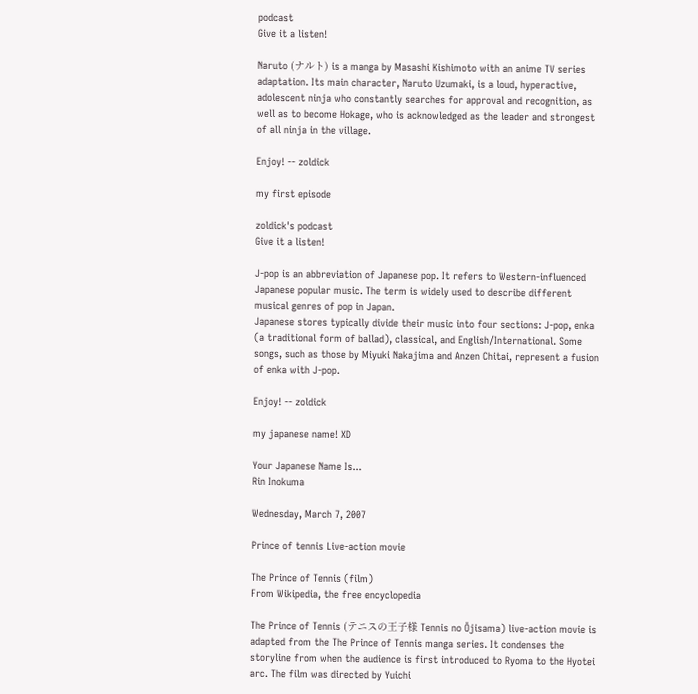podcast
Give it a listen!

Naruto (ナルト) is a manga by Masashi Kishimoto with an anime TV series adaptation. Its main character, Naruto Uzumaki, is a loud, hyperactive, adolescent ninja who constantly searches for approval and recognition, as well as to become Hokage, who is acknowledged as the leader and strongest of all ninja in the village.

Enjoy! -- zoldick

my first episode

zoldick's podcast
Give it a listen!

J-pop is an abbreviation of Japanese pop. It refers to Western-influenced Japanese popular music. The term is widely used to describe different musical genres of pop in Japan.
Japanese stores typically divide their music into four sections: J-pop, enka (a traditional form of ballad), classical, and English/International. Some songs, such as those by Miyuki Nakajima and Anzen Chitai, represent a fusion of enka with J-pop.

Enjoy! -- zoldick

my japanese name! XD

Your Japanese Name Is...
Rin Inokuma

Wednesday, March 7, 2007

Prince of tennis Live-action movie

The Prince of Tennis (film)
From Wikipedia, the free encyclopedia

The Prince of Tennis (テニスの王子様 Tennis no Ōjisama) live-action movie is adapted from the The Prince of Tennis manga series. It condenses the storyline from when the audience is first introduced to Ryoma to the Hyotei arc. The film was directed by Yuichi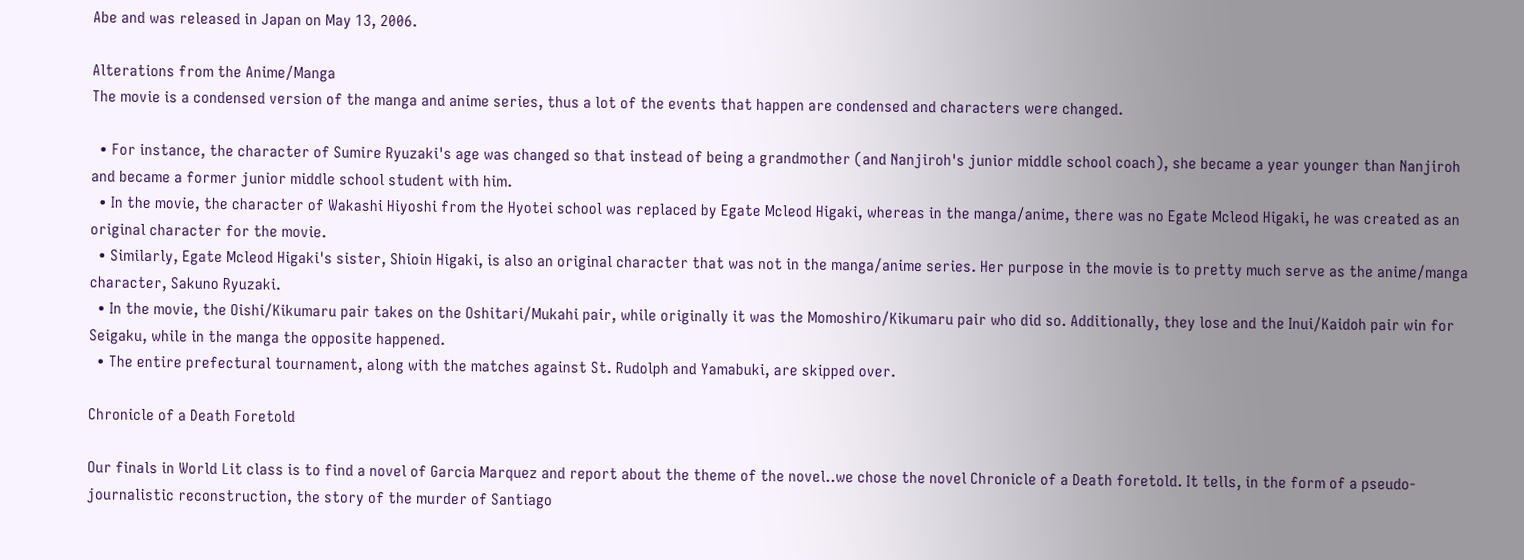Abe and was released in Japan on May 13, 2006.

Alterations from the Anime/Manga
The movie is a condensed version of the manga and anime series, thus a lot of the events that happen are condensed and characters were changed.

  • For instance, the character of Sumire Ryuzaki's age was changed so that instead of being a grandmother (and Nanjiroh's junior middle school coach), she became a year younger than Nanjiroh and became a former junior middle school student with him.
  • In the movie, the character of Wakashi Hiyoshi from the Hyotei school was replaced by Egate Mcleod Higaki, whereas in the manga/anime, there was no Egate Mcleod Higaki, he was created as an original character for the movie.
  • Similarly, Egate Mcleod Higaki's sister, Shioin Higaki, is also an original character that was not in the manga/anime series. Her purpose in the movie is to pretty much serve as the anime/manga character, Sakuno Ryuzaki.
  • In the movie, the Oishi/Kikumaru pair takes on the Oshitari/Mukahi pair, while originally it was the Momoshiro/Kikumaru pair who did so. Additionally, they lose and the Inui/Kaidoh pair win for Seigaku, while in the manga the opposite happened.
  • The entire prefectural tournament, along with the matches against St. Rudolph and Yamabuki, are skipped over.

Chronicle of a Death Foretold

Our finals in World Lit class is to find a novel of Garcia Marquez and report about the theme of the novel..we chose the novel Chronicle of a Death foretold. It tells, in the form of a pseudo-journalistic reconstruction, the story of the murder of Santiago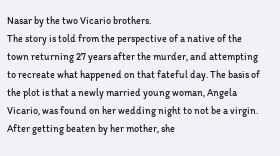Nasar by the two Vicario brothers.
The story is told from the perspective of a native of the town returning 27 years after the murder, and attempting to recreate what happened on that fateful day. The basis of the plot is that a newly married young woman, Angela Vicario, was found on her wedding night to not be a virgin. After getting beaten by her mother, she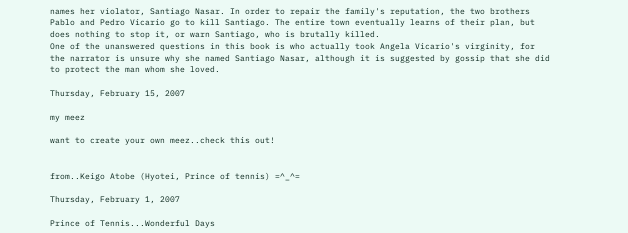names her violator, Santiago Nasar. In order to repair the family's reputation, the two brothers Pablo and Pedro Vicario go to kill Santiago. The entire town eventually learns of their plan, but does nothing to stop it, or warn Santiago, who is brutally killed.
One of the unanswered questions in this book is who actually took Angela Vicario's virginity, for the narrator is unsure why she named Santiago Nasar, although it is suggested by gossip that she did to protect the man whom she loved.

Thursday, February 15, 2007

my meez

want to create your own meez..check this out!


from..Keigo Atobe (Hyotei, Prince of tennis) =^_^=

Thursday, February 1, 2007

Prince of Tennis...Wonderful Days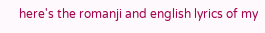here's the romanji and english lyrics of my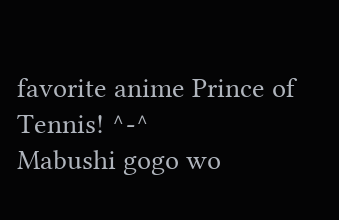favorite anime Prince of Tennis! ^-^
Mabushi gogo wo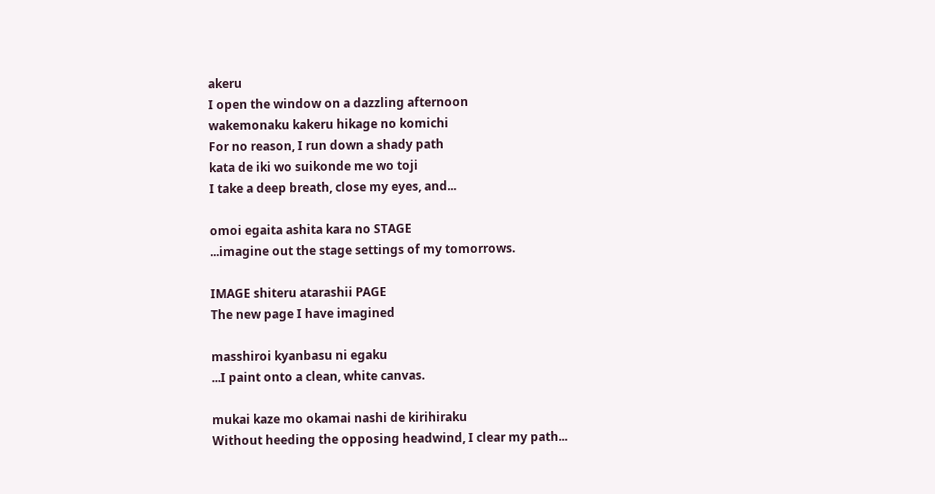akeru
I open the window on a dazzling afternoon
wakemonaku kakeru hikage no komichi
For no reason, I run down a shady path
kata de iki wo suikonde me wo toji
I take a deep breath, close my eyes, and...

omoi egaita ashita kara no STAGE
...imagine out the stage settings of my tomorrows.

IMAGE shiteru atarashii PAGE
The new page I have imagined

masshiroi kyanbasu ni egaku
...I paint onto a clean, white canvas.

mukai kaze mo okamai nashi de kirihiraku
Without heeding the opposing headwind, I clear my path...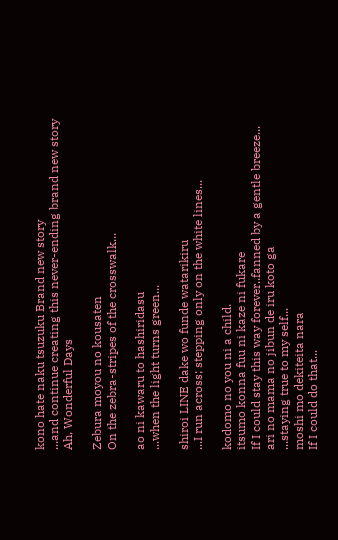kono hate naku tsuzuku Brand new story
...and continue creating this never-ending brand new story
Ah, Wonderful Days

Zebura moyou no kousaten
On the zebra-stripes of the crosswalk...

ao ni kawaru to hashiridasu
...when the light turns green...

shiroi LINE dake wo funde watarikiru
...I run across; stepping only on the white lines...

kodomo no you ni a child.
itsumo konna fuu ni kaze ni fukare
If I could stay this way forever..fanned by a gentle breeze...
ari no mama no jibun de iru koto ga
...staying true to my self...
moshi mo dekiteita nara
If I could do that...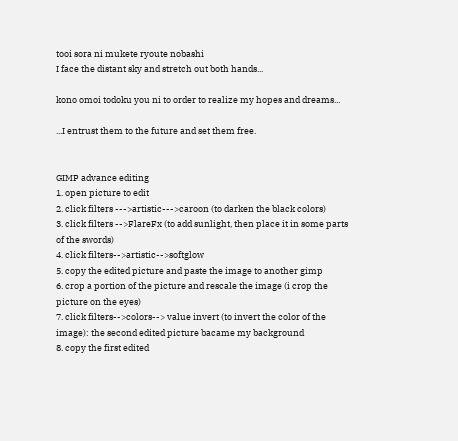tooi sora ni mukete ryoute nobashi
I face the distant sky and stretch out both hands...

kono omoi todoku you ni to order to realize my hopes and dreams...

...I entrust them to the future and set them free.


GIMP advance editing
1. open picture to edit
2. click filters --->artistic--->caroon (to darken the black colors)
3. click filters -->FlareFx (to add sunlight, then place it in some parts of the swords)
4. click filters-->artistic-->softglow
5. copy the edited picture and paste the image to another gimp
6. crop a portion of the picture and rescale the image (i crop the picture on the eyes)
7. click filters-->colors--> value invert (to invert the color of the image): the second edited picture bacame my background
8. copy the first edited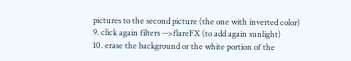pictures to the second picture (the one with inverted color)
9. click again filters -->flareFX (to add again sunlight)
10. erase the background or the white portion of the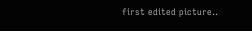first edited picture..